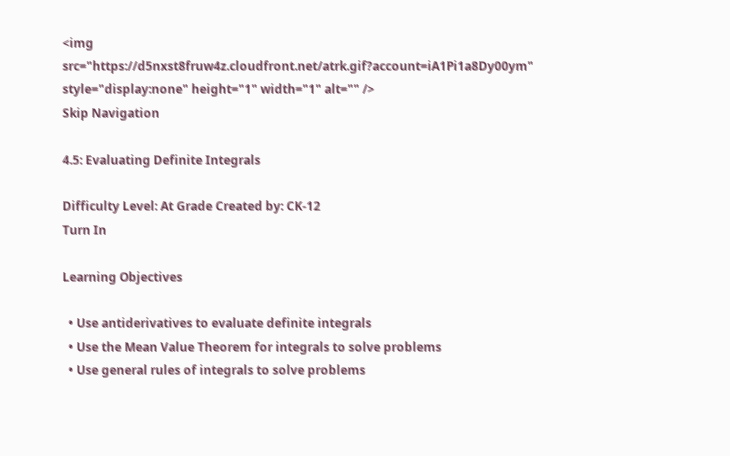<img src="https://d5nxst8fruw4z.cloudfront.net/atrk.gif?account=iA1Pi1a8Dy00ym" style="display:none" height="1" width="1" alt="" />
Skip Navigation

4.5: Evaluating Definite Integrals

Difficulty Level: At Grade Created by: CK-12
Turn In

Learning Objectives

  • Use antiderivatives to evaluate definite integrals
  • Use the Mean Value Theorem for integrals to solve problems
  • Use general rules of integrals to solve problems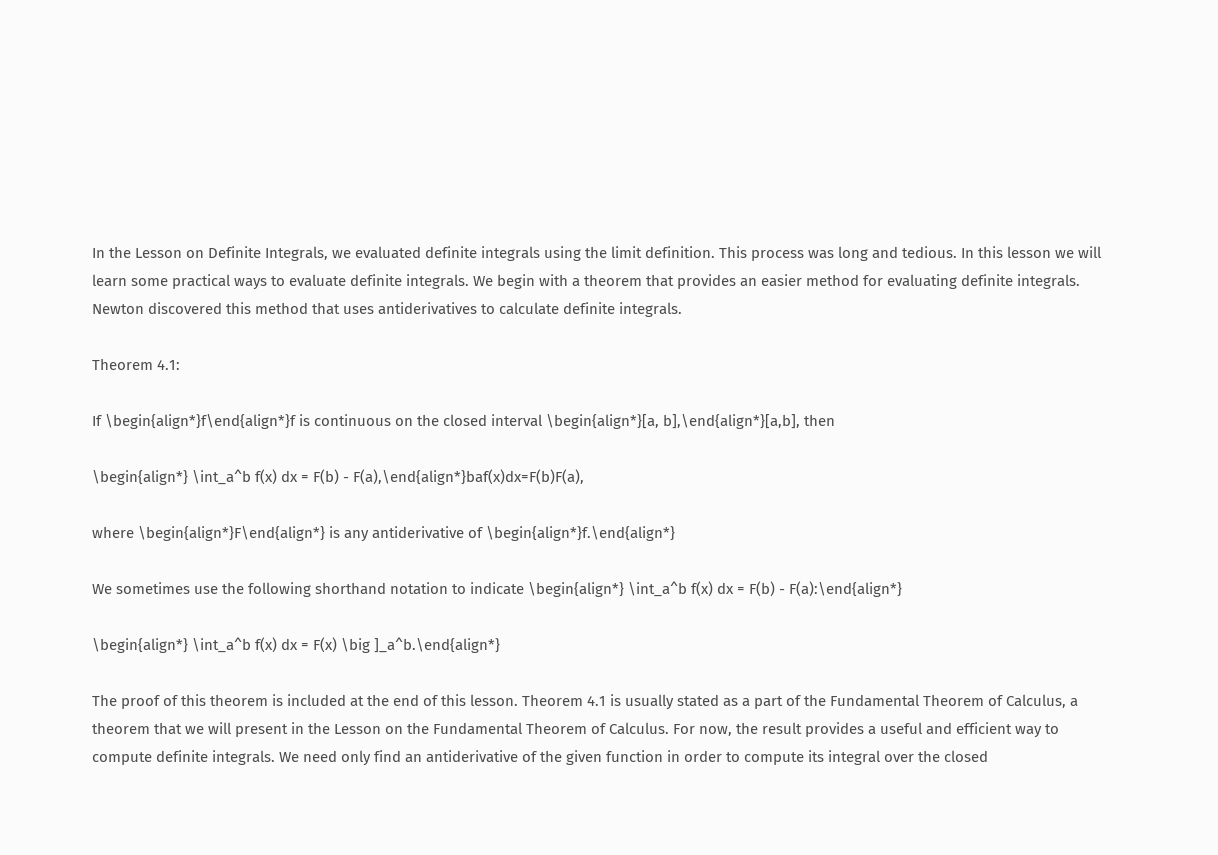In the Lesson on Definite Integrals, we evaluated definite integrals using the limit definition. This process was long and tedious. In this lesson we will learn some practical ways to evaluate definite integrals. We begin with a theorem that provides an easier method for evaluating definite integrals. Newton discovered this method that uses antiderivatives to calculate definite integrals.

Theorem 4.1:

If \begin{align*}f\end{align*}f is continuous on the closed interval \begin{align*}[a, b],\end{align*}[a,b], then

\begin{align*} \int_a^b f(x) dx = F(b) - F(a),\end{align*}baf(x)dx=F(b)F(a),

where \begin{align*}F\end{align*} is any antiderivative of \begin{align*}f.\end{align*}

We sometimes use the following shorthand notation to indicate \begin{align*} \int_a^b f(x) dx = F(b) - F(a):\end{align*}

\begin{align*} \int_a^b f(x) dx = F(x) \big ]_a^b.\end{align*}

The proof of this theorem is included at the end of this lesson. Theorem 4.1 is usually stated as a part of the Fundamental Theorem of Calculus, a theorem that we will present in the Lesson on the Fundamental Theorem of Calculus. For now, the result provides a useful and efficient way to compute definite integrals. We need only find an antiderivative of the given function in order to compute its integral over the closed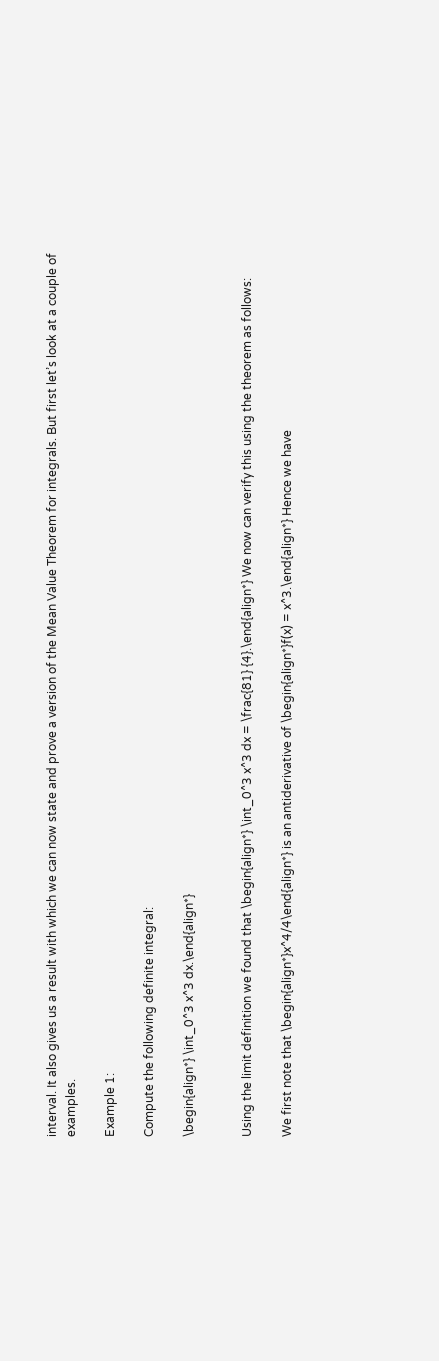interval. It also gives us a result with which we can now state and prove a version of the Mean Value Theorem for integrals. But first let’s look at a couple of examples.

Example 1:

Compute the following definite integral:

\begin{align*} \int_0^3 x^3 dx.\end{align*}


Using the limit definition we found that \begin{align*} \int_0^3 x^3 dx = \frac{81} {4}.\end{align*} We now can verify this using the theorem as follows:

We first note that \begin{align*}x^4/4\end{align*} is an antiderivative of \begin{align*}f(x) = x^3.\end{align*} Hence we have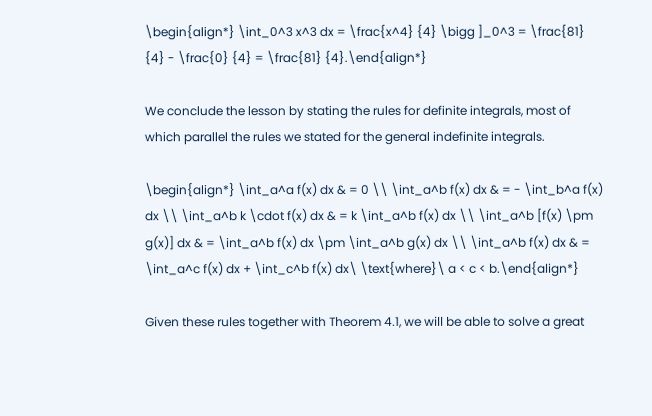\begin{align*} \int_0^3 x^3 dx = \frac{x^4} {4} \bigg ]_0^3 = \frac{81} {4} - \frac{0} {4} = \frac{81} {4}.\end{align*}

We conclude the lesson by stating the rules for definite integrals, most of which parallel the rules we stated for the general indefinite integrals.

\begin{align*} \int_a^a f(x) dx & = 0 \\ \int_a^b f(x) dx & = - \int_b^a f(x) dx \\ \int_a^b k \cdot f(x) dx & = k \int_a^b f(x) dx \\ \int_a^b [f(x) \pm g(x)] dx & = \int_a^b f(x) dx \pm \int_a^b g(x) dx \\ \int_a^b f(x) dx & = \int_a^c f(x) dx + \int_c^b f(x) dx\ \text{where}\ a < c < b.\end{align*}

Given these rules together with Theorem 4.1, we will be able to solve a great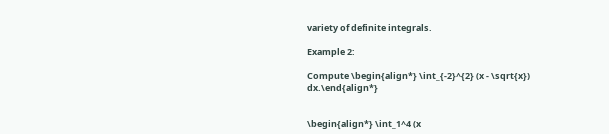variety of definite integrals.

Example 2:

Compute \begin{align*} \int_{-2}^{2} (x - \sqrt{x}) dx.\end{align*}


\begin{align*} \int_1^4 (x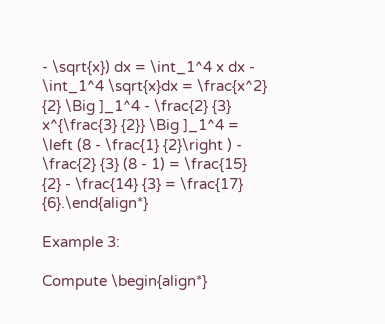- \sqrt{x}) dx = \int_1^4 x dx - \int_1^4 \sqrt{x}dx = \frac{x^2} {2} \Big ]_1^4 - \frac{2} {3} x^{\frac{3} {2}} \Big ]_1^4 = \left (8 - \frac{1} {2}\right ) - \frac{2} {3} (8 - 1) = \frac{15} {2} - \frac{14} {3} = \frac{17} {6}.\end{align*}

Example 3:

Compute \begin{align*}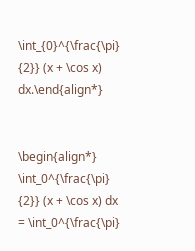\int_{0}^{\frac{\pi} {2}} (x + \cos x) dx.\end{align*}


\begin{align*} \int_0^{\frac{\pi} {2}} (x + \cos x) dx = \int_0^{\frac{\pi}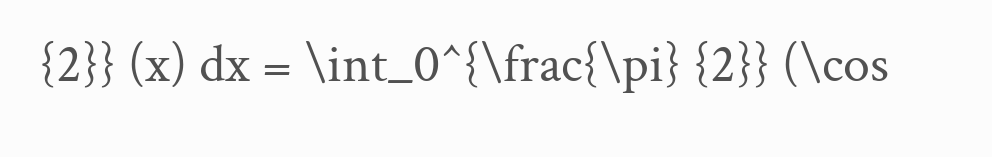{2}} (x) dx = \int_0^{\frac{\pi} {2}} (\cos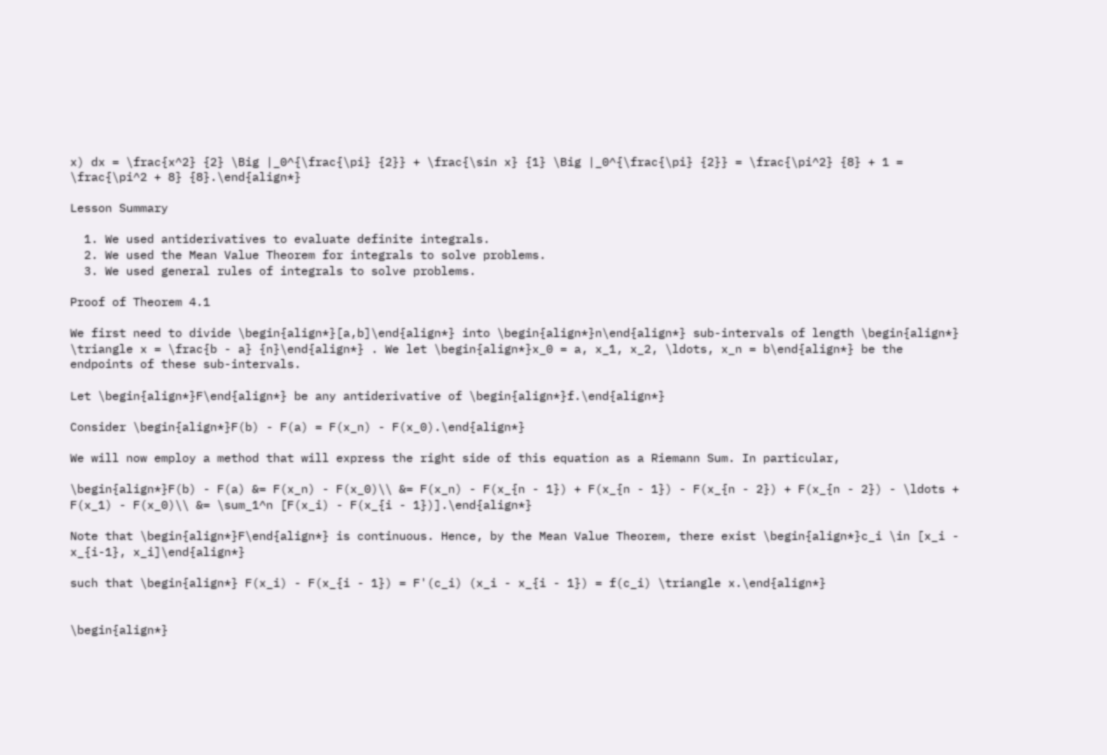x) dx = \frac{x^2} {2} \Big |_0^{\frac{\pi} {2}} + \frac{\sin x} {1} \Big |_0^{\frac{\pi} {2}} = \frac{\pi^2} {8} + 1 = \frac{\pi^2 + 8} {8}.\end{align*}

Lesson Summary

  1. We used antiderivatives to evaluate definite integrals.
  2. We used the Mean Value Theorem for integrals to solve problems.
  3. We used general rules of integrals to solve problems.

Proof of Theorem 4.1

We first need to divide \begin{align*}[a,b]\end{align*} into \begin{align*}n\end{align*} sub-intervals of length \begin{align*} \triangle x = \frac{b - a} {n}\end{align*} . We let \begin{align*}x_0 = a, x_1, x_2, \ldots, x_n = b\end{align*} be the endpoints of these sub-intervals.

Let \begin{align*}F\end{align*} be any antiderivative of \begin{align*}f.\end{align*}

Consider \begin{align*}F(b) - F(a) = F(x_n) - F(x_0).\end{align*}

We will now employ a method that will express the right side of this equation as a Riemann Sum. In particular,

\begin{align*}F(b) - F(a) &= F(x_n) - F(x_0)\\ &= F(x_n) - F(x_{n - 1}) + F(x_{n - 1}) - F(x_{n - 2}) + F(x_{n - 2}) - \ldots + F(x_1) - F(x_0)\\ &= \sum_1^n [F(x_i) - F(x_{i - 1})].\end{align*}

Note that \begin{align*}F\end{align*} is continuous. Hence, by the Mean Value Theorem, there exist \begin{align*}c_i \in [x_i - x_{i-1}, x_i]\end{align*}

such that \begin{align*} F(x_i) - F(x_{i - 1}) = F'(c_i) (x_i - x_{i - 1}) = f(c_i) \triangle x.\end{align*}


\begin{align*}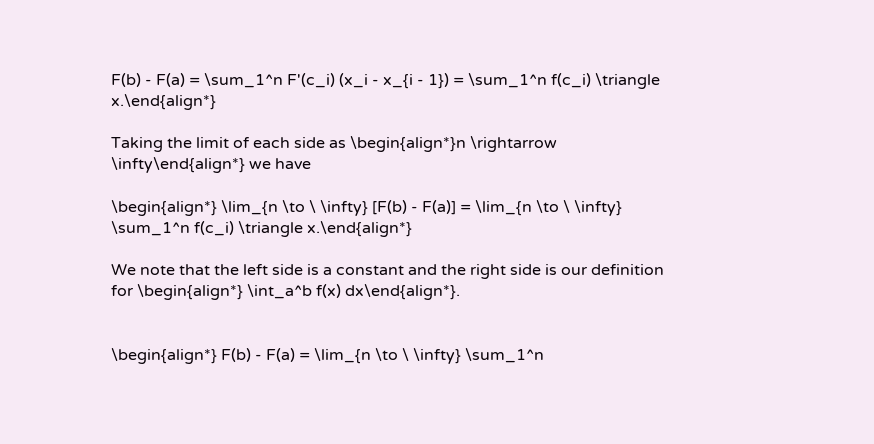F(b) - F(a) = \sum_1^n F'(c_i) (x_i - x_{i - 1}) = \sum_1^n f(c_i) \triangle x.\end{align*}

Taking the limit of each side as \begin{align*}n \rightarrow \infty\end{align*} we have

\begin{align*} \lim_{n \to \ \infty} [F(b) - F(a)] = \lim_{n \to \ \infty} \sum_1^n f(c_i) \triangle x.\end{align*}

We note that the left side is a constant and the right side is our definition for \begin{align*} \int_a^b f(x) dx\end{align*}.


\begin{align*} F(b) - F(a) = \lim_{n \to \ \infty} \sum_1^n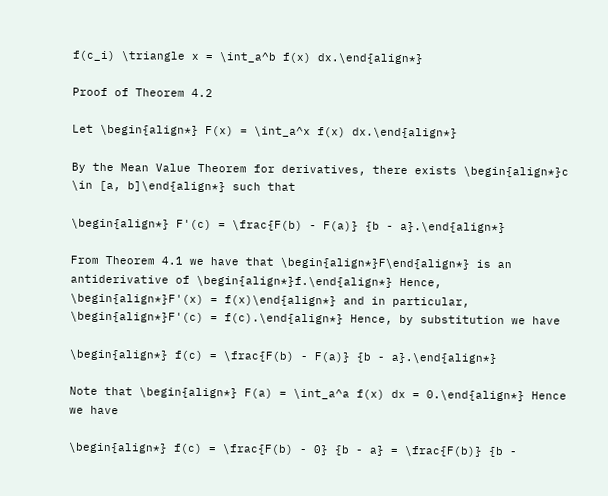f(c_i) \triangle x = \int_a^b f(x) dx.\end{align*}

Proof of Theorem 4.2

Let \begin{align*} F(x) = \int_a^x f(x) dx.\end{align*}

By the Mean Value Theorem for derivatives, there exists \begin{align*}c \in [a, b]\end{align*} such that

\begin{align*} F'(c) = \frac{F(b) - F(a)} {b - a}.\end{align*}

From Theorem 4.1 we have that \begin{align*}F\end{align*} is an antiderivative of \begin{align*}f.\end{align*} Hence, \begin{align*}F'(x) = f(x)\end{align*} and in particular, \begin{align*}F'(c) = f(c).\end{align*} Hence, by substitution we have

\begin{align*} f(c) = \frac{F(b) - F(a)} {b - a}.\end{align*}

Note that \begin{align*} F(a) = \int_a^a f(x) dx = 0.\end{align*} Hence we have

\begin{align*} f(c) = \frac{F(b) - 0} {b - a} = \frac{F(b)} {b -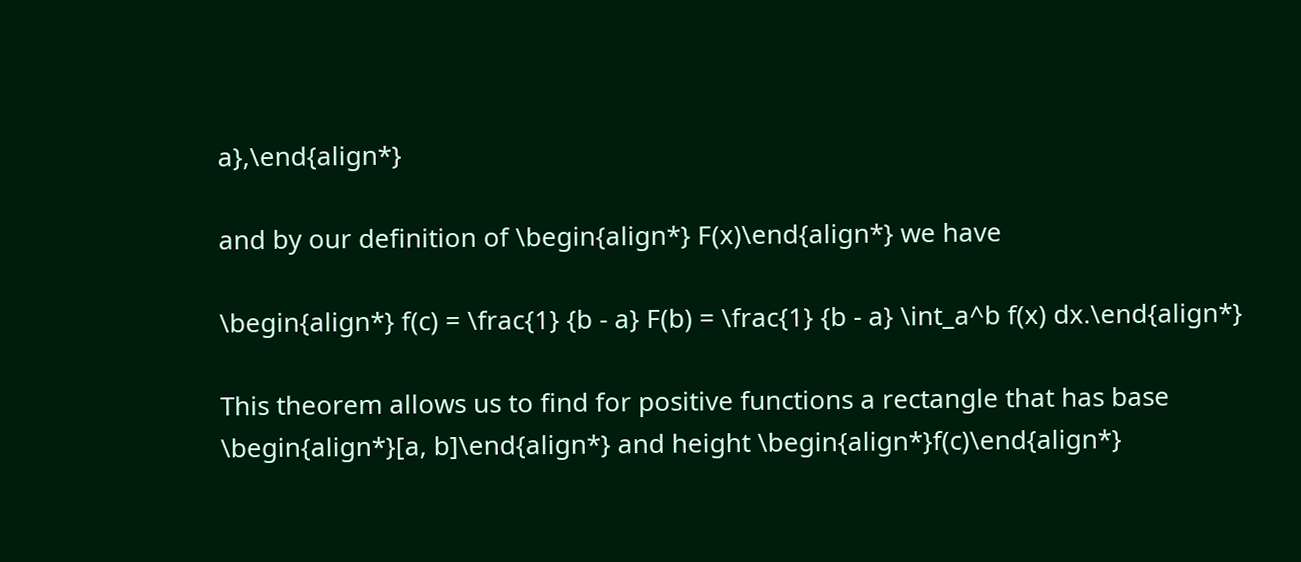a},\end{align*}

and by our definition of \begin{align*} F(x)\end{align*} we have

\begin{align*} f(c) = \frac{1} {b - a} F(b) = \frac{1} {b - a} \int_a^b f(x) dx.\end{align*}

This theorem allows us to find for positive functions a rectangle that has base \begin{align*}[a, b]\end{align*} and height \begin{align*}f(c)\end{align*}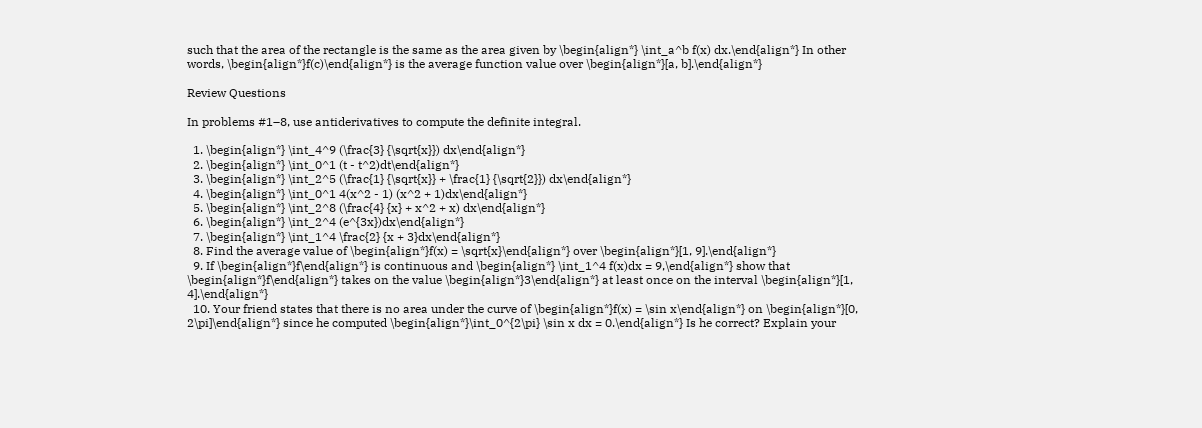such that the area of the rectangle is the same as the area given by \begin{align*} \int_a^b f(x) dx.\end{align*} In other words, \begin{align*}f(c)\end{align*} is the average function value over \begin{align*}[a, b].\end{align*}

Review Questions

In problems #1–8, use antiderivatives to compute the definite integral.

  1. \begin{align*} \int_4^9 (\frac{3} {\sqrt{x}}) dx\end{align*}
  2. \begin{align*} \int_0^1 (t - t^2)dt\end{align*}
  3. \begin{align*} \int_2^5 (\frac{1} {\sqrt{x}} + \frac{1} {\sqrt{2}}) dx\end{align*}
  4. \begin{align*} \int_0^1 4(x^2 - 1) (x^2 + 1)dx\end{align*}
  5. \begin{align*} \int_2^8 (\frac{4} {x} + x^2 + x) dx\end{align*}
  6. \begin{align*} \int_2^4 (e^{3x})dx\end{align*}
  7. \begin{align*} \int_1^4 \frac{2} {x + 3}dx\end{align*}
  8. Find the average value of \begin{align*}f(x) = \sqrt{x}\end{align*} over \begin{align*}[1, 9].\end{align*}
  9. If \begin{align*}f\end{align*} is continuous and \begin{align*} \int_1^4 f(x)dx = 9,\end{align*} show that \begin{align*}f\end{align*} takes on the value \begin{align*}3\end{align*} at least once on the interval \begin{align*}[1, 4].\end{align*}
  10. Your friend states that there is no area under the curve of \begin{align*}f(x) = \sin x\end{align*} on \begin{align*}[0, 2\pi]\end{align*} since he computed \begin{align*}\int_0^{2\pi} \sin x dx = 0.\end{align*} Is he correct? Explain your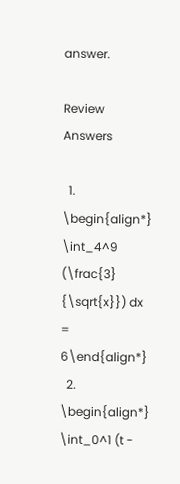answer.

Review Answers

  1. \begin{align*} \int_4^9 (\frac{3} {\sqrt{x}}) dx = 6\end{align*}
  2. \begin{align*} \int_0^1 (t -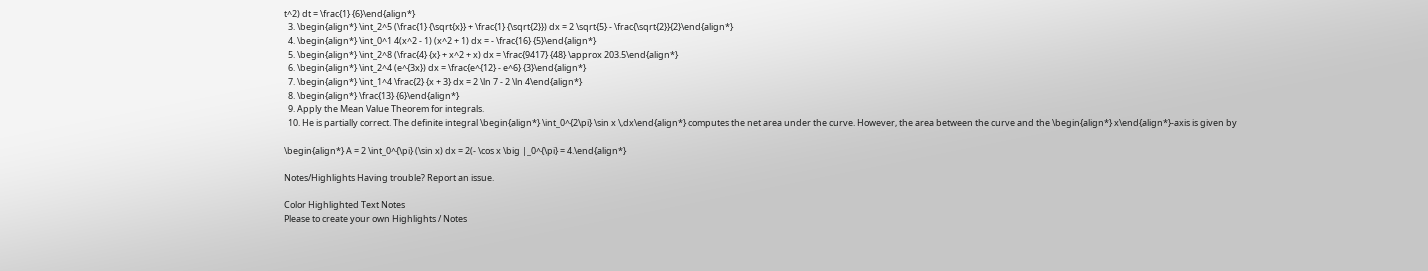t^2) dt = \frac{1} {6}\end{align*}
  3. \begin{align*} \int_2^5 (\frac{1} {\sqrt{x}} + \frac{1} {\sqrt{2}}) dx = 2 \sqrt{5} - \frac{\sqrt{2}}{2}\end{align*}
  4. \begin{align*} \int_0^1 4(x^2 - 1) (x^2 + 1) dx = - \frac{16} {5}\end{align*}
  5. \begin{align*} \int_2^8 (\frac{4} {x} + x^2 + x) dx = \frac{9417} {48} \approx 203.5\end{align*}
  6. \begin{align*} \int_2^4 (e^{3x}) dx = \frac{e^{12} - e^6} {3}\end{align*}
  7. \begin{align*} \int_1^4 \frac{2} {x + 3} dx = 2 \ln 7 - 2 \ln 4\end{align*}
  8. \begin{align*} \frac{13} {6}\end{align*}
  9. Apply the Mean Value Theorem for integrals.
  10. He is partially correct. The definite integral \begin{align*} \int_0^{2\pi} \sin x \,dx\end{align*} computes the net area under the curve. However, the area between the curve and the \begin{align*} x\end{align*}-axis is given by

\begin{align*} A = 2 \int_0^{\pi} (\sin x) dx = 2(- \cos x \big |_0^{\pi} = 4.\end{align*}

Notes/Highlights Having trouble? Report an issue.

Color Highlighted Text Notes
Please to create your own Highlights / Notes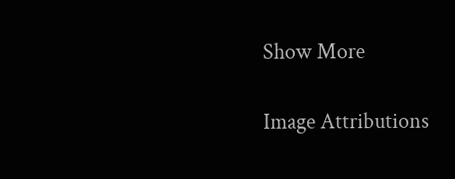Show More

Image Attributions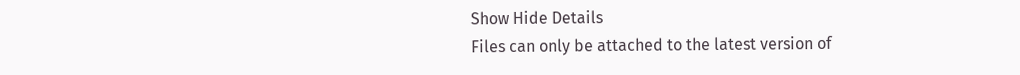Show Hide Details
Files can only be attached to the latest version of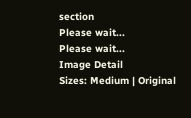section
Please wait...
Please wait...
Image Detail
Sizes: Medium | Original